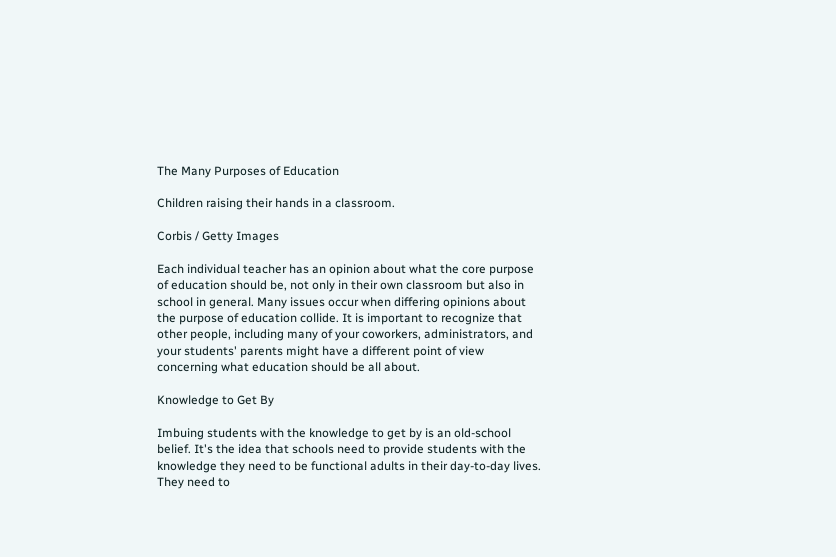The Many Purposes of Education

Children raising their hands in a classroom.

Corbis / Getty Images

Each individual teacher has an opinion about what the core purpose of education should be, not only in their own classroom but also in school in general. Many issues occur when differing opinions about the purpose of education collide. It is important to recognize that other people, including many of your coworkers, administrators, and your students' parents might have a different point of view concerning what education should be all about.

Knowledge to Get By

Imbuing students with the knowledge to get by is an old-school belief. It's the idea that schools need to provide students with the knowledge they need to be functional adults in their day-to-day lives. They need to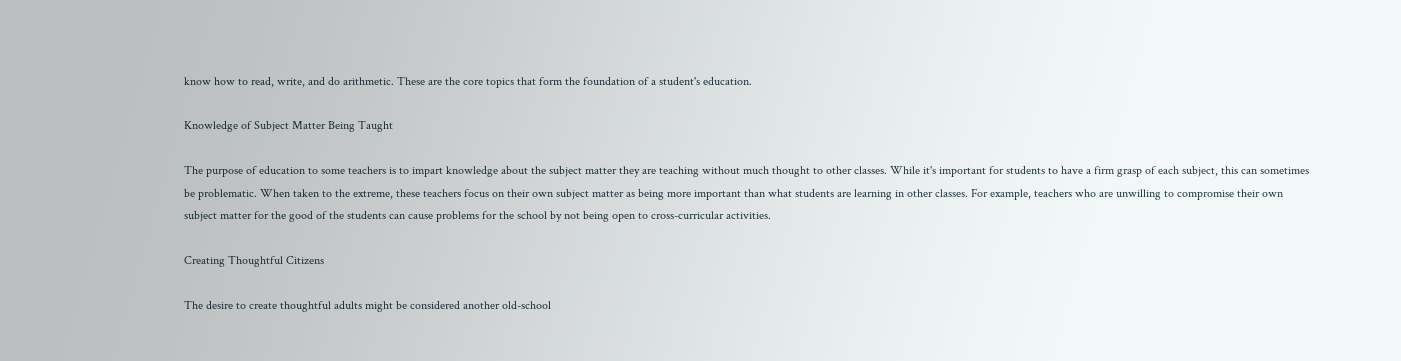know how to read, write, and do arithmetic. These are the core topics that form the foundation of a student's education.

Knowledge of Subject Matter Being Taught

The purpose of education to some teachers is to impart knowledge about the subject matter they are teaching without much thought to other classes. While it's important for students to have a firm grasp of each subject, this can sometimes be problematic. When taken to the extreme, these teachers focus on their own subject matter as being more important than what students are learning in other classes. For example, teachers who are unwilling to compromise their own subject matter for the good of the students can cause problems for the school by not being open to cross-curricular activities.

Creating Thoughtful Citizens

The desire to create thoughtful adults might be considered another old-school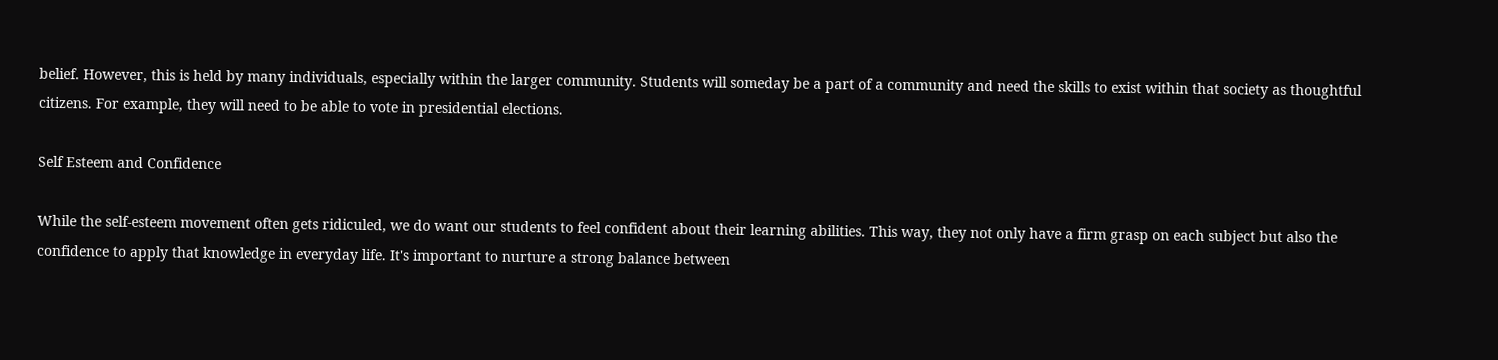belief. However, this is held by many individuals, especially within the larger community. Students will someday be a part of a community and need the skills to exist within that society as thoughtful citizens. For example, they will need to be able to vote in presidential elections.

Self Esteem and Confidence

While the self-esteem movement often gets ridiculed, we do want our students to feel confident about their learning abilities. This way, they not only have a firm grasp on each subject but also the confidence to apply that knowledge in everyday life. It's important to nurture a strong balance between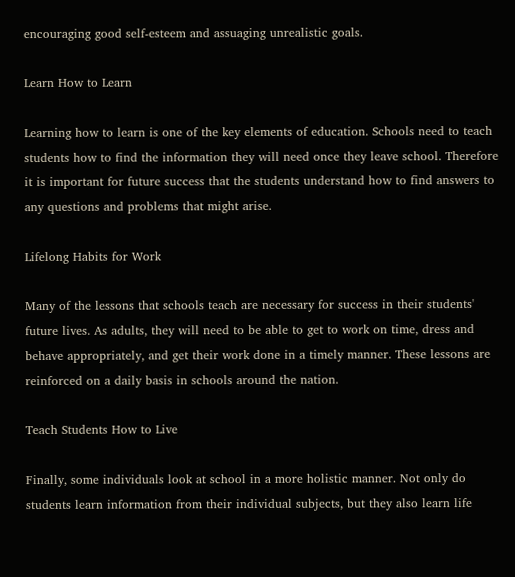encouraging good self-esteem and assuaging unrealistic goals.

Learn How to Learn

Learning how to learn is one of the key elements of education. Schools need to teach students how to find the information they will need once they leave school. Therefore it is important for future success that the students understand how to find answers to any questions and problems that might arise.

Lifelong Habits for Work

Many of the lessons that schools teach are necessary for success in their students' future lives. As adults, they will need to be able to get to work on time, dress and behave appropriately, and get their work done in a timely manner. These lessons are reinforced on a daily basis in schools around the nation.

Teach Students How to Live

Finally, some individuals look at school in a more holistic manner. Not only do students learn information from their individual subjects, but they also learn life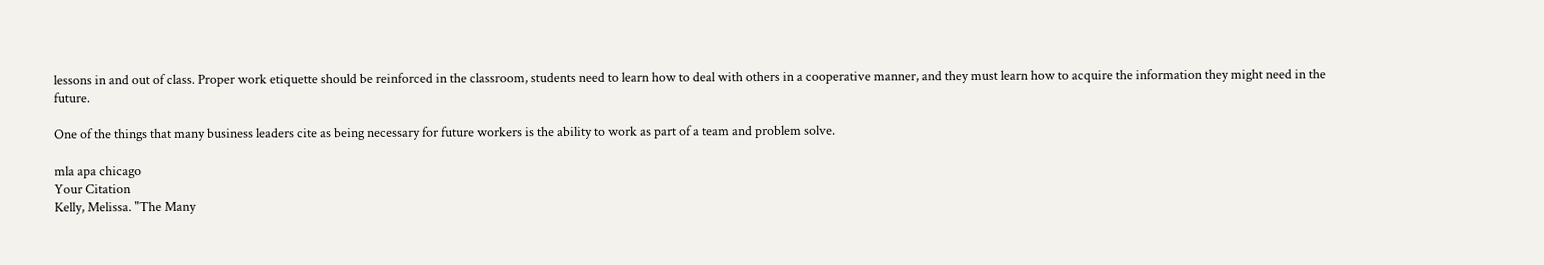lessons in and out of class. Proper work etiquette should be reinforced in the classroom, students need to learn how to deal with others in a cooperative manner, and they must learn how to acquire the information they might need in the future.

One of the things that many business leaders cite as being necessary for future workers is the ability to work as part of a team and problem solve.

mla apa chicago
Your Citation
Kelly, Melissa. "The Many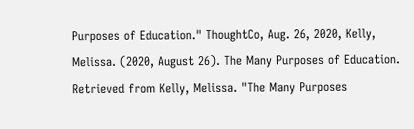Purposes of Education." ThoughtCo, Aug. 26, 2020, Kelly, Melissa. (2020, August 26). The Many Purposes of Education. Retrieved from Kelly, Melissa. "The Many Purposes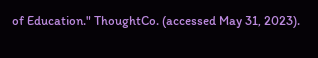of Education." ThoughtCo. (accessed May 31, 2023).